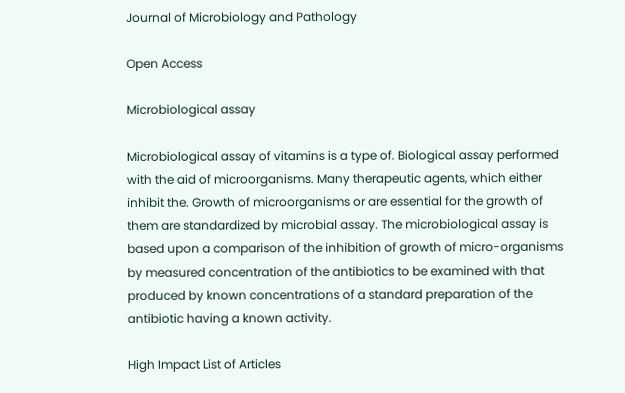Journal of Microbiology and Pathology

Open Access

Microbiological assay

Microbiological assay of vitamins is a type of. Biological assay performed with the aid of microorganisms. Many therapeutic agents, which either inhibit the. Growth of microorganisms or are essential for the growth of them are standardized by microbial assay. The microbiological assay is based upon a comparison of the inhibition of growth of micro-organisms by measured concentration of the antibiotics to be examined with that produced by known concentrations of a standard preparation of the antibiotic having a known activity.

High Impact List of Articles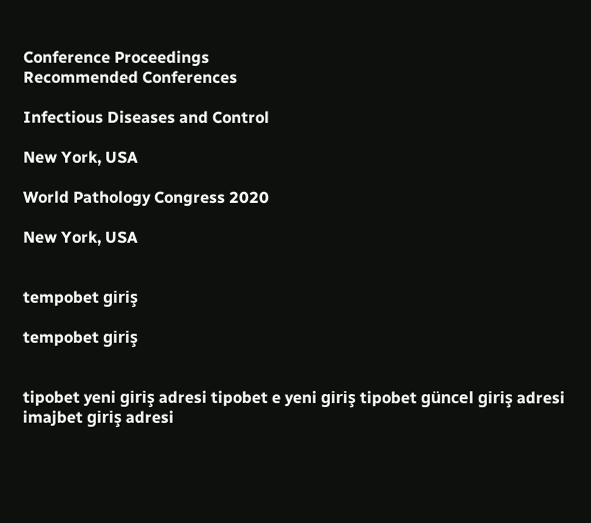Conference Proceedings
Recommended Conferences

Infectious Diseases and Control

New York, USA

World Pathology Congress 2020

New York, USA


tempobet giriş

tempobet giriş


tipobet yeni giriş adresi tipobet e yeni giriş tipobet güncel giriş adresi imajbet giriş adresi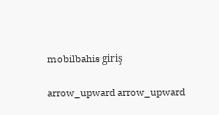mobilbahis giriş

arrow_upward arrow_upward